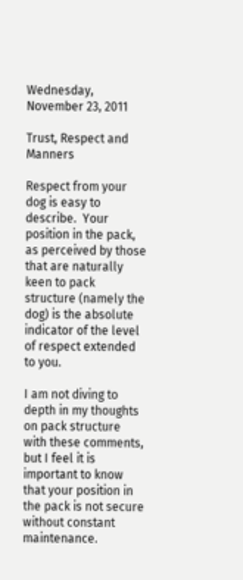Wednesday, November 23, 2011

Trust, Respect and Manners

Respect from your dog is easy to describe.  Your position in the pack, as perceived by those that are naturally keen to pack structure (namely the dog) is the absolute indicator of the level of respect extended to you.

I am not diving to depth in my thoughts on pack structure with these comments, but I feel it is important to know that your position in the pack is not secure without constant maintenance.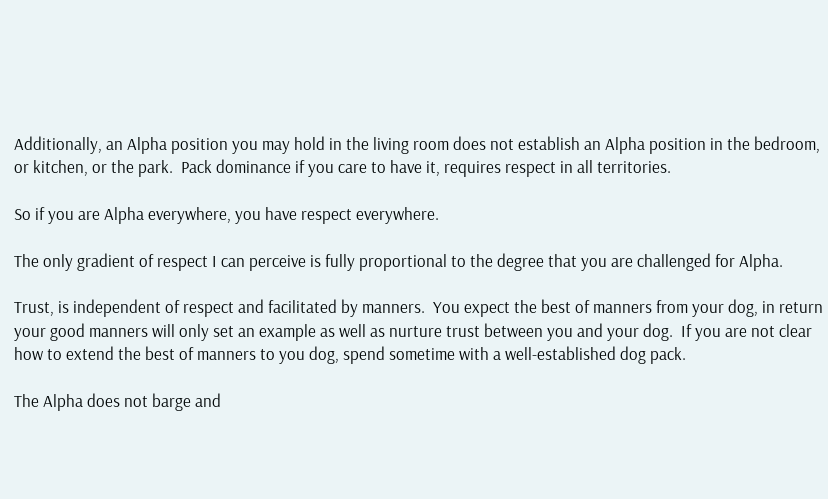Additionally, an Alpha position you may hold in the living room does not establish an Alpha position in the bedroom, or kitchen, or the park.  Pack dominance if you care to have it, requires respect in all territories.

So if you are Alpha everywhere, you have respect everywhere.

The only gradient of respect I can perceive is fully proportional to the degree that you are challenged for Alpha.

Trust, is independent of respect and facilitated by manners.  You expect the best of manners from your dog, in return your good manners will only set an example as well as nurture trust between you and your dog.  If you are not clear how to extend the best of manners to you dog, spend sometime with a well-established dog pack.

The Alpha does not barge and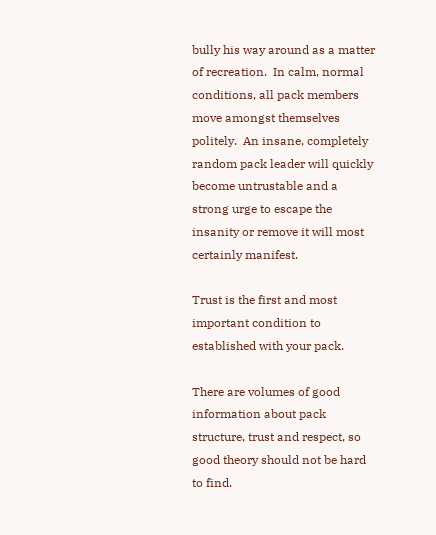bully his way around as a matter of recreation.  In calm, normal conditions, all pack members move amongst themselves politely.  An insane, completely random pack leader will quickly become untrustable and a strong urge to escape the insanity or remove it will most certainly manifest.

Trust is the first and most important condition to established with your pack.

There are volumes of good information about pack structure, trust and respect, so good theory should not be hard to find.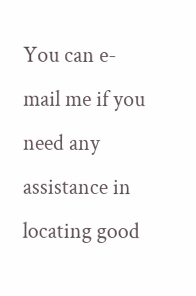You can e-mail me if you need any assistance in locating good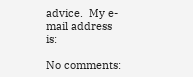advice.  My e-mail address is:

No comments: